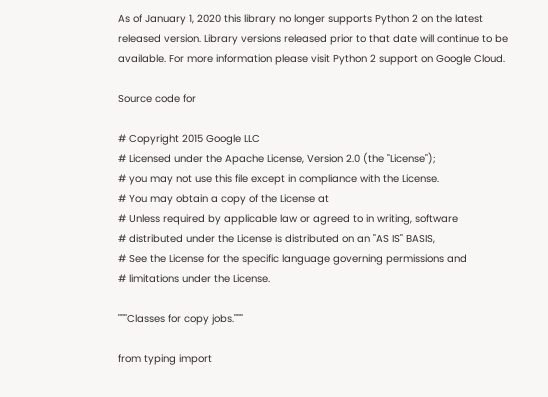As of January 1, 2020 this library no longer supports Python 2 on the latest released version. Library versions released prior to that date will continue to be available. For more information please visit Python 2 support on Google Cloud.

Source code for

# Copyright 2015 Google LLC
# Licensed under the Apache License, Version 2.0 (the "License");
# you may not use this file except in compliance with the License.
# You may obtain a copy of the License at
# Unless required by applicable law or agreed to in writing, software
# distributed under the License is distributed on an "AS IS" BASIS,
# See the License for the specific language governing permissions and
# limitations under the License.

"""Classes for copy jobs."""

from typing import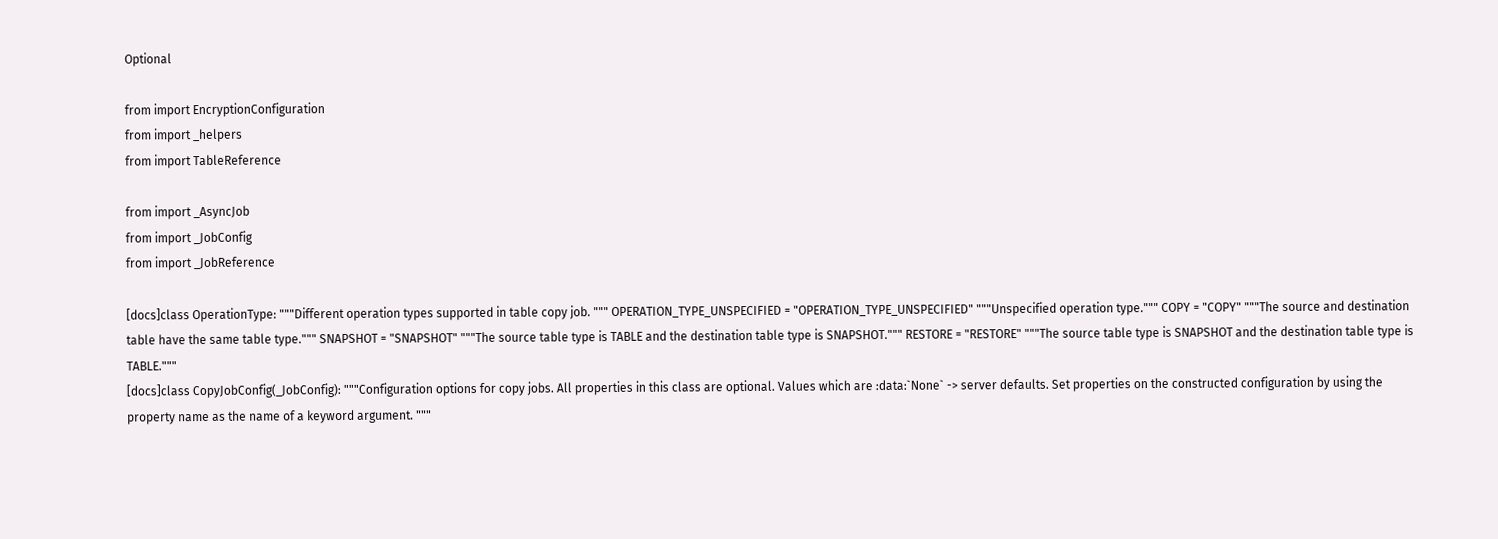Optional

from import EncryptionConfiguration
from import _helpers
from import TableReference

from import _AsyncJob
from import _JobConfig
from import _JobReference

[docs]class OperationType: """Different operation types supported in table copy job. """ OPERATION_TYPE_UNSPECIFIED = "OPERATION_TYPE_UNSPECIFIED" """Unspecified operation type.""" COPY = "COPY" """The source and destination table have the same table type.""" SNAPSHOT = "SNAPSHOT" """The source table type is TABLE and the destination table type is SNAPSHOT.""" RESTORE = "RESTORE" """The source table type is SNAPSHOT and the destination table type is TABLE."""
[docs]class CopyJobConfig(_JobConfig): """Configuration options for copy jobs. All properties in this class are optional. Values which are :data:`None` -> server defaults. Set properties on the constructed configuration by using the property name as the name of a keyword argument. """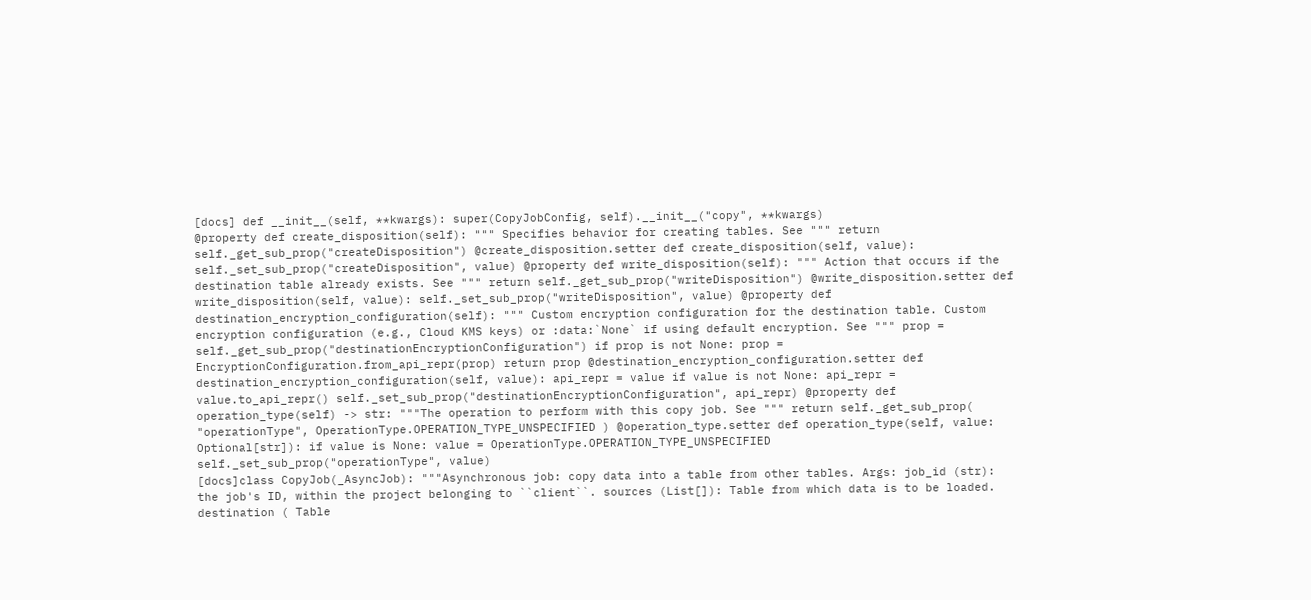[docs] def __init__(self, **kwargs): super(CopyJobConfig, self).__init__("copy", **kwargs)
@property def create_disposition(self): """ Specifies behavior for creating tables. See """ return self._get_sub_prop("createDisposition") @create_disposition.setter def create_disposition(self, value): self._set_sub_prop("createDisposition", value) @property def write_disposition(self): """ Action that occurs if the destination table already exists. See """ return self._get_sub_prop("writeDisposition") @write_disposition.setter def write_disposition(self, value): self._set_sub_prop("writeDisposition", value) @property def destination_encryption_configuration(self): """ Custom encryption configuration for the destination table. Custom encryption configuration (e.g., Cloud KMS keys) or :data:`None` if using default encryption. See """ prop = self._get_sub_prop("destinationEncryptionConfiguration") if prop is not None: prop = EncryptionConfiguration.from_api_repr(prop) return prop @destination_encryption_configuration.setter def destination_encryption_configuration(self, value): api_repr = value if value is not None: api_repr = value.to_api_repr() self._set_sub_prop("destinationEncryptionConfiguration", api_repr) @property def operation_type(self) -> str: """The operation to perform with this copy job. See """ return self._get_sub_prop( "operationType", OperationType.OPERATION_TYPE_UNSPECIFIED ) @operation_type.setter def operation_type(self, value: Optional[str]): if value is None: value = OperationType.OPERATION_TYPE_UNSPECIFIED self._set_sub_prop("operationType", value)
[docs]class CopyJob(_AsyncJob): """Asynchronous job: copy data into a table from other tables. Args: job_id (str): the job's ID, within the project belonging to ``client``. sources (List[]): Table from which data is to be loaded. destination ( Table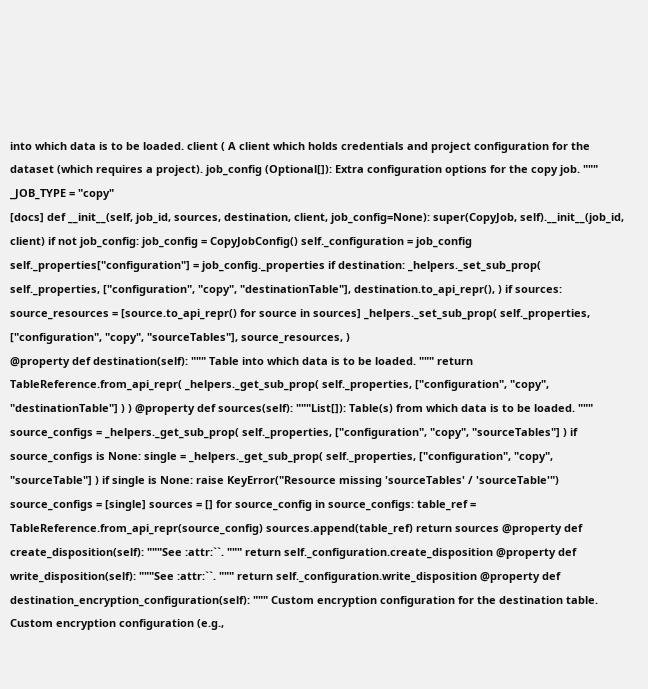into which data is to be loaded. client ( A client which holds credentials and project configuration for the dataset (which requires a project). job_config (Optional[]): Extra configuration options for the copy job. """ _JOB_TYPE = "copy"
[docs] def __init__(self, job_id, sources, destination, client, job_config=None): super(CopyJob, self).__init__(job_id, client) if not job_config: job_config = CopyJobConfig() self._configuration = job_config self._properties["configuration"] = job_config._properties if destination: _helpers._set_sub_prop( self._properties, ["configuration", "copy", "destinationTable"], destination.to_api_repr(), ) if sources: source_resources = [source.to_api_repr() for source in sources] _helpers._set_sub_prop( self._properties, ["configuration", "copy", "sourceTables"], source_resources, )
@property def destination(self): """ Table into which data is to be loaded. """ return TableReference.from_api_repr( _helpers._get_sub_prop( self._properties, ["configuration", "copy", "destinationTable"] ) ) @property def sources(self): """List[]): Table(s) from which data is to be loaded. """ source_configs = _helpers._get_sub_prop( self._properties, ["configuration", "copy", "sourceTables"] ) if source_configs is None: single = _helpers._get_sub_prop( self._properties, ["configuration", "copy", "sourceTable"] ) if single is None: raise KeyError("Resource missing 'sourceTables' / 'sourceTable'") source_configs = [single] sources = [] for source_config in source_configs: table_ref = TableReference.from_api_repr(source_config) sources.append(table_ref) return sources @property def create_disposition(self): """See :attr:``. """ return self._configuration.create_disposition @property def write_disposition(self): """See :attr:``. """ return self._configuration.write_disposition @property def destination_encryption_configuration(self): """ Custom encryption configuration for the destination table. Custom encryption configuration (e.g.,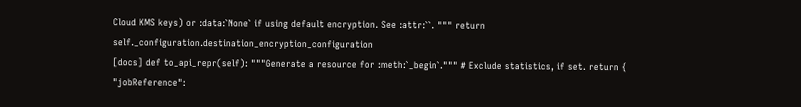Cloud KMS keys) or :data:`None` if using default encryption. See :attr:``. """ return self._configuration.destination_encryption_configuration
[docs] def to_api_repr(self): """Generate a resource for :meth:`_begin`.""" # Exclude statistics, if set. return { "jobReference":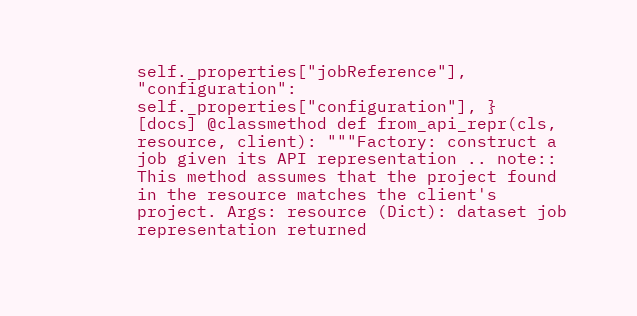self._properties["jobReference"], "configuration": self._properties["configuration"], }
[docs] @classmethod def from_api_repr(cls, resource, client): """Factory: construct a job given its API representation .. note:: This method assumes that the project found in the resource matches the client's project. Args: resource (Dict): dataset job representation returned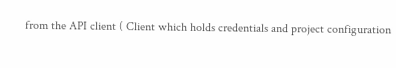from the API client ( Client which holds credentials and project configuration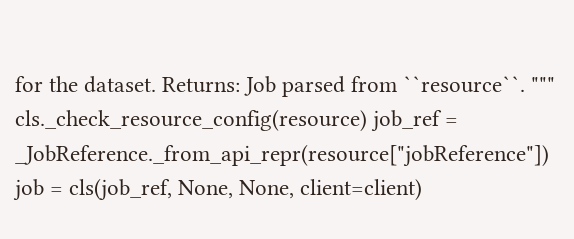for the dataset. Returns: Job parsed from ``resource``. """ cls._check_resource_config(resource) job_ref = _JobReference._from_api_repr(resource["jobReference"]) job = cls(job_ref, None, None, client=client)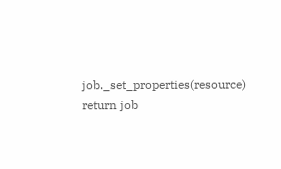job._set_properties(resource) return job